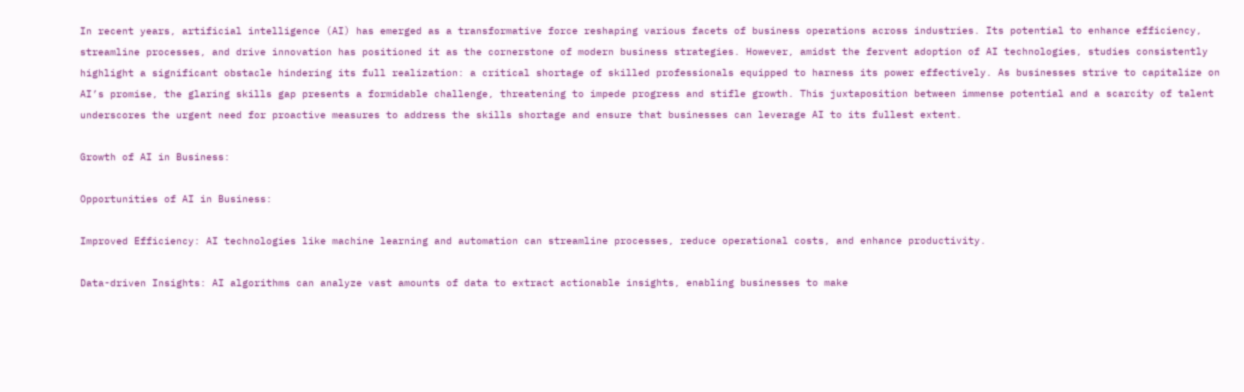In recent years, artificial intelligence (AI) has emerged as a transformative force reshaping various facets of business operations across industries. Its potential to enhance efficiency, streamline processes, and drive innovation has positioned it as the cornerstone of modern business strategies. However, amidst the fervent adoption of AI technologies, studies consistently highlight a significant obstacle hindering its full realization: a critical shortage of skilled professionals equipped to harness its power effectively. As businesses strive to capitalize on AI’s promise, the glaring skills gap presents a formidable challenge, threatening to impede progress and stifle growth. This juxtaposition between immense potential and a scarcity of talent underscores the urgent need for proactive measures to address the skills shortage and ensure that businesses can leverage AI to its fullest extent.

Growth of AI in Business:

Opportunities of AI in Business:

Improved Efficiency: AI technologies like machine learning and automation can streamline processes, reduce operational costs, and enhance productivity.

Data-driven Insights: AI algorithms can analyze vast amounts of data to extract actionable insights, enabling businesses to make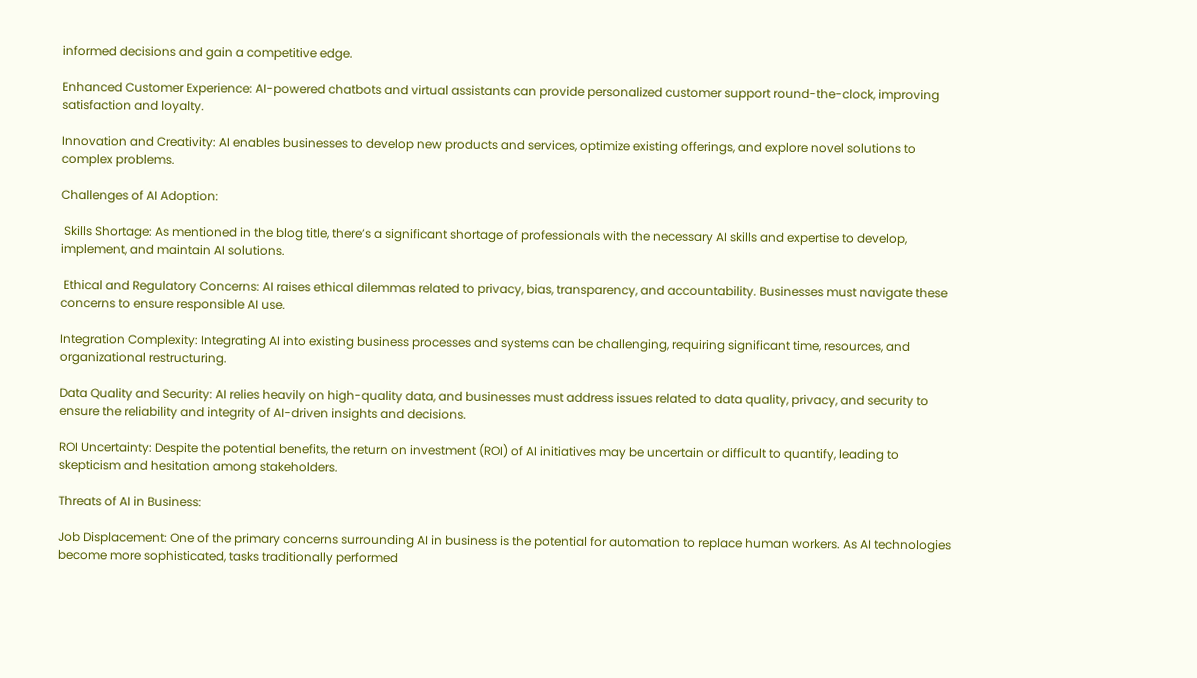informed decisions and gain a competitive edge.

Enhanced Customer Experience: AI-powered chatbots and virtual assistants can provide personalized customer support round-the-clock, improving satisfaction and loyalty.

Innovation and Creativity: AI enables businesses to develop new products and services, optimize existing offerings, and explore novel solutions to complex problems.

Challenges of AI Adoption:

 Skills Shortage: As mentioned in the blog title, there’s a significant shortage of professionals with the necessary AI skills and expertise to develop, implement, and maintain AI solutions.

 Ethical and Regulatory Concerns: AI raises ethical dilemmas related to privacy, bias, transparency, and accountability. Businesses must navigate these concerns to ensure responsible AI use.

Integration Complexity: Integrating AI into existing business processes and systems can be challenging, requiring significant time, resources, and organizational restructuring.

Data Quality and Security: AI relies heavily on high-quality data, and businesses must address issues related to data quality, privacy, and security to ensure the reliability and integrity of AI-driven insights and decisions.

ROI Uncertainty: Despite the potential benefits, the return on investment (ROI) of AI initiatives may be uncertain or difficult to quantify, leading to skepticism and hesitation among stakeholders.

Threats of AI in Business:

Job Displacement: One of the primary concerns surrounding AI in business is the potential for automation to replace human workers. As AI technologies become more sophisticated, tasks traditionally performed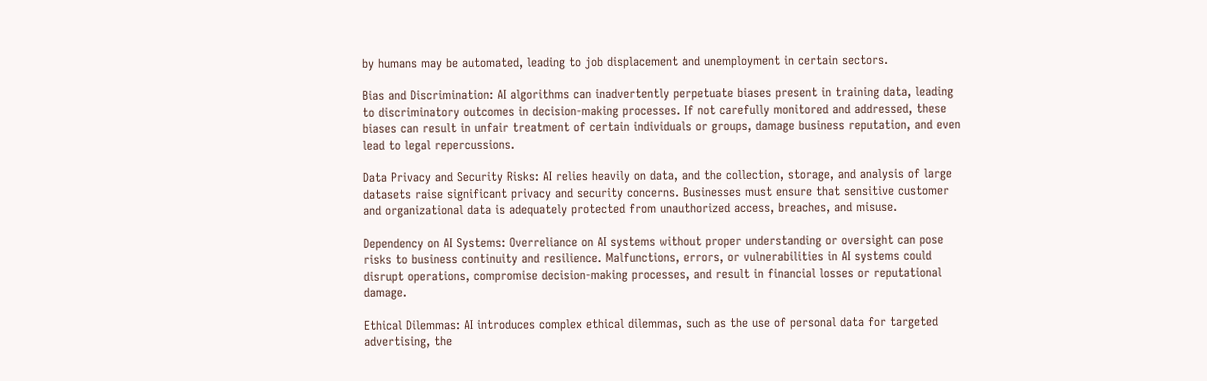by humans may be automated, leading to job displacement and unemployment in certain sectors.

Bias and Discrimination: AI algorithms can inadvertently perpetuate biases present in training data, leading to discriminatory outcomes in decision-making processes. If not carefully monitored and addressed, these biases can result in unfair treatment of certain individuals or groups, damage business reputation, and even lead to legal repercussions.

Data Privacy and Security Risks: AI relies heavily on data, and the collection, storage, and analysis of large datasets raise significant privacy and security concerns. Businesses must ensure that sensitive customer and organizational data is adequately protected from unauthorized access, breaches, and misuse.

Dependency on AI Systems: Overreliance on AI systems without proper understanding or oversight can pose risks to business continuity and resilience. Malfunctions, errors, or vulnerabilities in AI systems could disrupt operations, compromise decision-making processes, and result in financial losses or reputational damage.

Ethical Dilemmas: AI introduces complex ethical dilemmas, such as the use of personal data for targeted advertising, the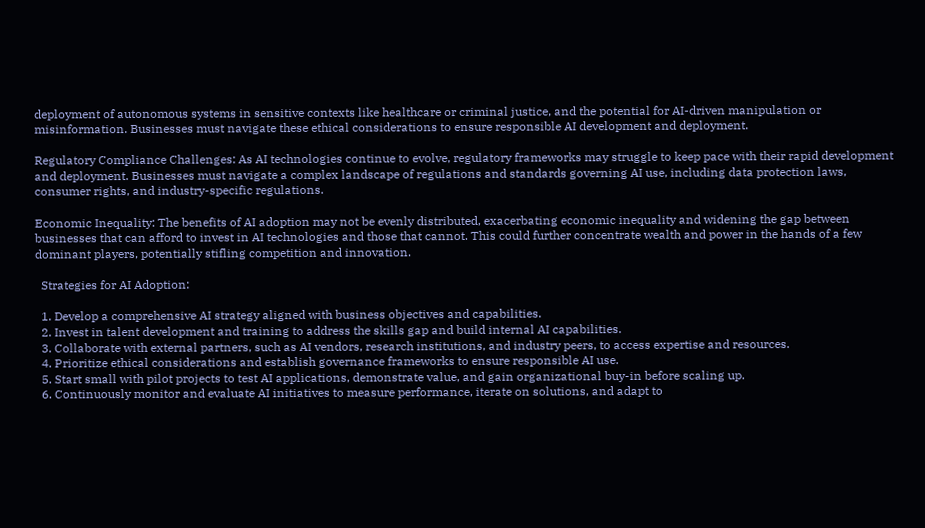deployment of autonomous systems in sensitive contexts like healthcare or criminal justice, and the potential for AI-driven manipulation or misinformation. Businesses must navigate these ethical considerations to ensure responsible AI development and deployment.

Regulatory Compliance Challenges: As AI technologies continue to evolve, regulatory frameworks may struggle to keep pace with their rapid development and deployment. Businesses must navigate a complex landscape of regulations and standards governing AI use, including data protection laws, consumer rights, and industry-specific regulations.

Economic Inequality: The benefits of AI adoption may not be evenly distributed, exacerbating economic inequality and widening the gap between businesses that can afford to invest in AI technologies and those that cannot. This could further concentrate wealth and power in the hands of a few dominant players, potentially stifling competition and innovation.

  Strategies for AI Adoption:

  1. Develop a comprehensive AI strategy aligned with business objectives and capabilities.
  2. Invest in talent development and training to address the skills gap and build internal AI capabilities.
  3. Collaborate with external partners, such as AI vendors, research institutions, and industry peers, to access expertise and resources.
  4. Prioritize ethical considerations and establish governance frameworks to ensure responsible AI use.
  5. Start small with pilot projects to test AI applications, demonstrate value, and gain organizational buy-in before scaling up.
  6. Continuously monitor and evaluate AI initiatives to measure performance, iterate on solutions, and adapt to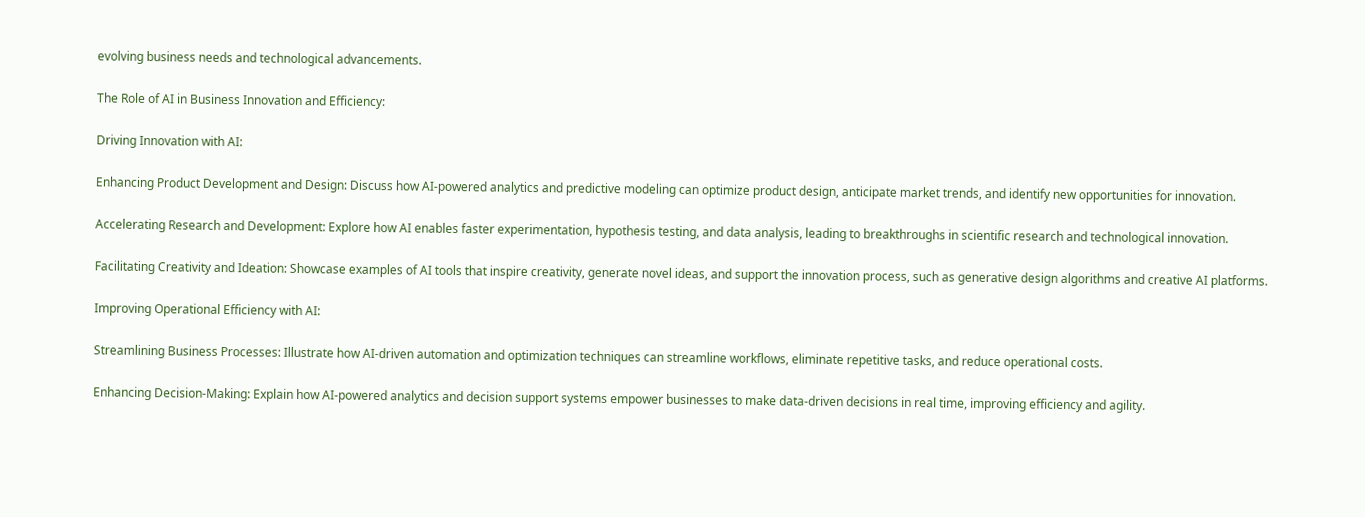evolving business needs and technological advancements.

The Role of AI in Business Innovation and Efficiency:

Driving Innovation with AI:

Enhancing Product Development and Design: Discuss how AI-powered analytics and predictive modeling can optimize product design, anticipate market trends, and identify new opportunities for innovation.

Accelerating Research and Development: Explore how AI enables faster experimentation, hypothesis testing, and data analysis, leading to breakthroughs in scientific research and technological innovation.

Facilitating Creativity and Ideation: Showcase examples of AI tools that inspire creativity, generate novel ideas, and support the innovation process, such as generative design algorithms and creative AI platforms.

Improving Operational Efficiency with AI:

Streamlining Business Processes: Illustrate how AI-driven automation and optimization techniques can streamline workflows, eliminate repetitive tasks, and reduce operational costs.

Enhancing Decision-Making: Explain how AI-powered analytics and decision support systems empower businesses to make data-driven decisions in real time, improving efficiency and agility.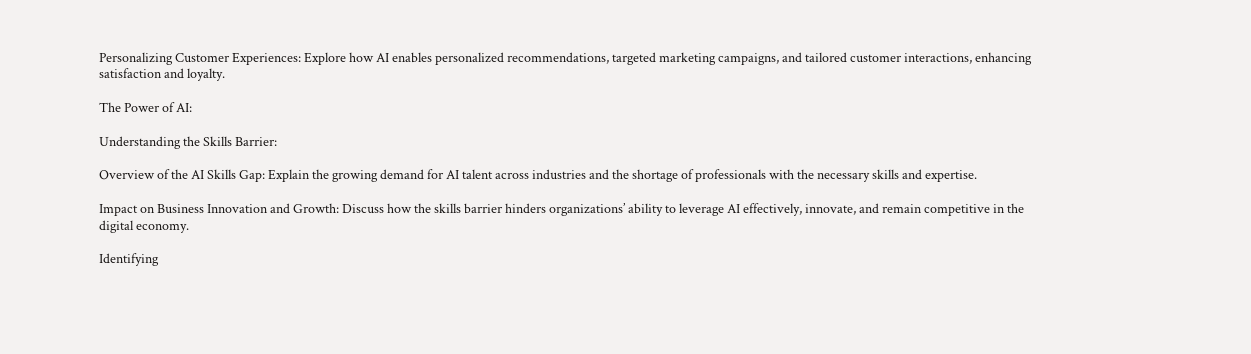Personalizing Customer Experiences: Explore how AI enables personalized recommendations, targeted marketing campaigns, and tailored customer interactions, enhancing satisfaction and loyalty.

The Power of AI:

Understanding the Skills Barrier:

Overview of the AI Skills Gap: Explain the growing demand for AI talent across industries and the shortage of professionals with the necessary skills and expertise.

Impact on Business Innovation and Growth: Discuss how the skills barrier hinders organizations’ ability to leverage AI effectively, innovate, and remain competitive in the digital economy.

Identifying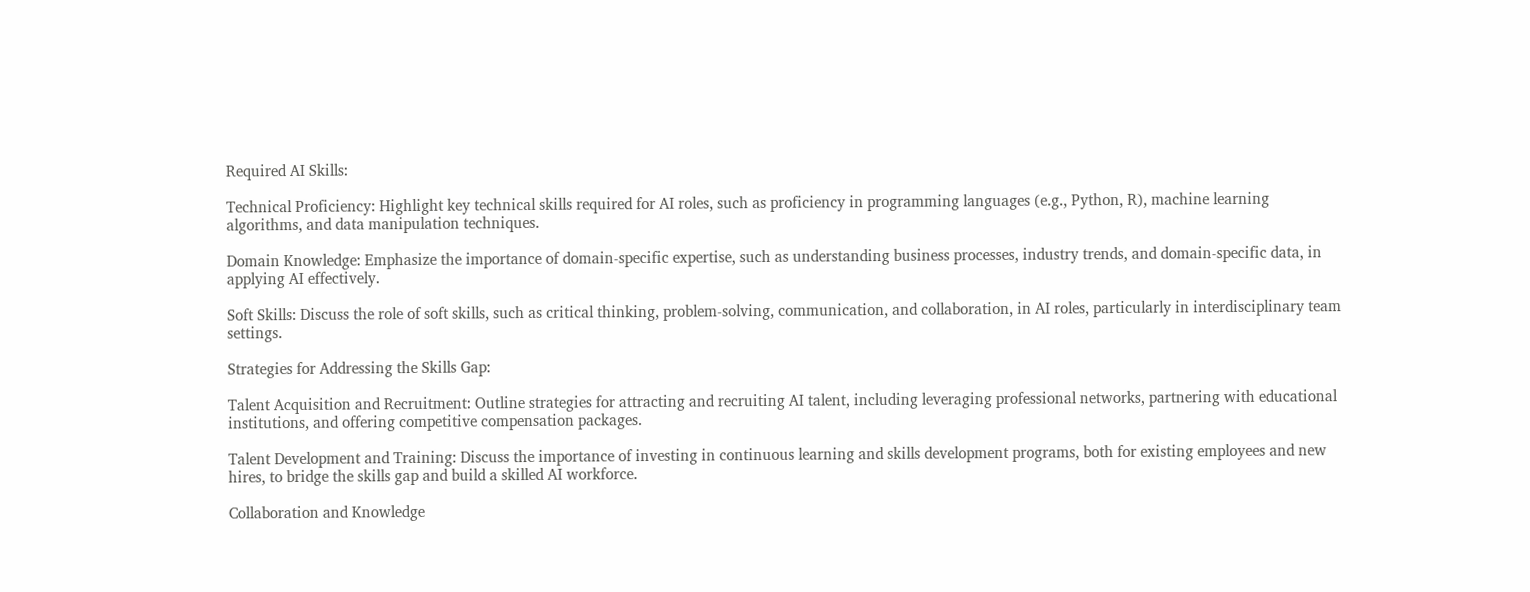Required AI Skills:

Technical Proficiency: Highlight key technical skills required for AI roles, such as proficiency in programming languages (e.g., Python, R), machine learning algorithms, and data manipulation techniques.

Domain Knowledge: Emphasize the importance of domain-specific expertise, such as understanding business processes, industry trends, and domain-specific data, in applying AI effectively.

Soft Skills: Discuss the role of soft skills, such as critical thinking, problem-solving, communication, and collaboration, in AI roles, particularly in interdisciplinary team settings.

Strategies for Addressing the Skills Gap:

Talent Acquisition and Recruitment: Outline strategies for attracting and recruiting AI talent, including leveraging professional networks, partnering with educational institutions, and offering competitive compensation packages.

Talent Development and Training: Discuss the importance of investing in continuous learning and skills development programs, both for existing employees and new hires, to bridge the skills gap and build a skilled AI workforce.

Collaboration and Knowledge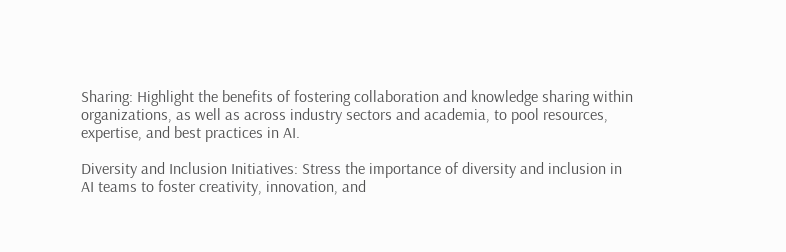Sharing: Highlight the benefits of fostering collaboration and knowledge sharing within organizations, as well as across industry sectors and academia, to pool resources, expertise, and best practices in AI.

Diversity and Inclusion Initiatives: Stress the importance of diversity and inclusion in AI teams to foster creativity, innovation, and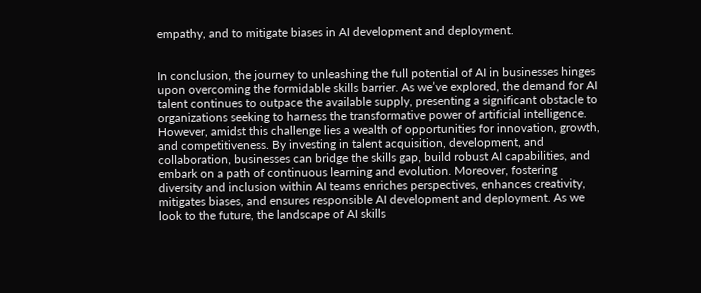empathy, and to mitigate biases in AI development and deployment.


In conclusion, the journey to unleashing the full potential of AI in businesses hinges upon overcoming the formidable skills barrier. As we’ve explored, the demand for AI talent continues to outpace the available supply, presenting a significant obstacle to organizations seeking to harness the transformative power of artificial intelligence. However, amidst this challenge lies a wealth of opportunities for innovation, growth, and competitiveness. By investing in talent acquisition, development, and collaboration, businesses can bridge the skills gap, build robust AI capabilities, and embark on a path of continuous learning and evolution. Moreover, fostering diversity and inclusion within AI teams enriches perspectives, enhances creativity, mitigates biases, and ensures responsible AI development and deployment. As we look to the future, the landscape of AI skills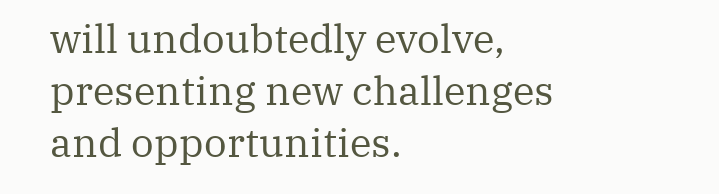will undoubtedly evolve, presenting new challenges and opportunities.